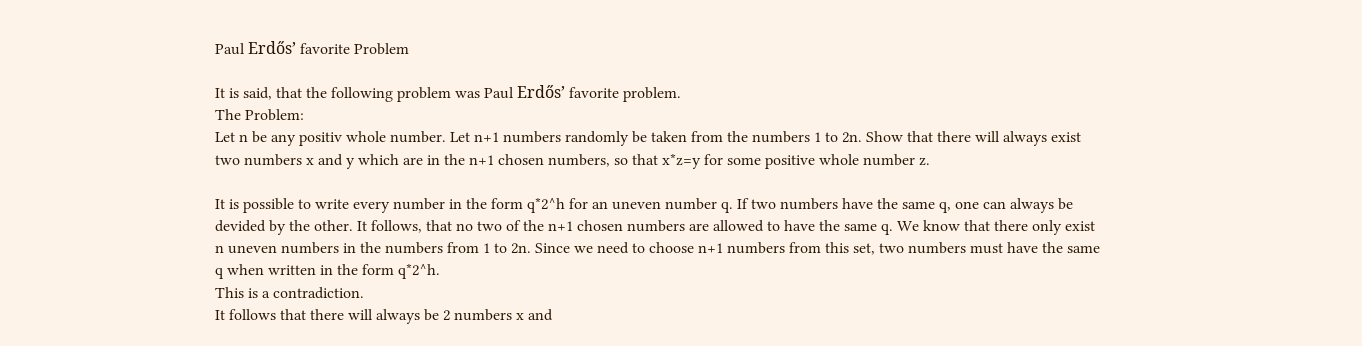Paul Erdős’ favorite Problem

It is said, that the following problem was Paul Erdős’ favorite problem.
The Problem:
Let n be any positiv whole number. Let n+1 numbers randomly be taken from the numbers 1 to 2n. Show that there will always exist two numbers x and y which are in the n+1 chosen numbers, so that x*z=y for some positive whole number z.

It is possible to write every number in the form q*2^h for an uneven number q. If two numbers have the same q, one can always be devided by the other. It follows, that no two of the n+1 chosen numbers are allowed to have the same q. We know that there only exist n uneven numbers in the numbers from 1 to 2n. Since we need to choose n+1 numbers from this set, two numbers must have the same q when written in the form q*2^h.
This is a contradiction.
It follows that there will always be 2 numbers x and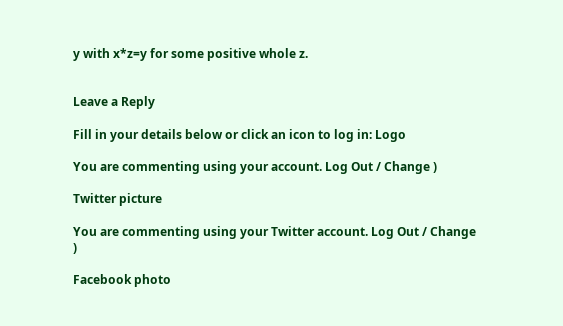y with x*z=y for some positive whole z.


Leave a Reply

Fill in your details below or click an icon to log in: Logo

You are commenting using your account. Log Out / Change )

Twitter picture

You are commenting using your Twitter account. Log Out / Change )

Facebook photo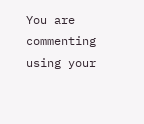You are commenting using your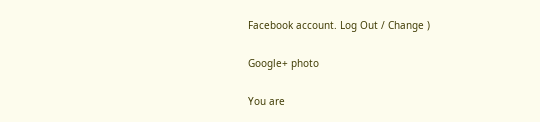Facebook account. Log Out / Change )

Google+ photo

You are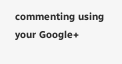commenting using your Google+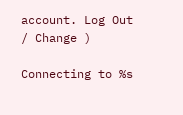account. Log Out / Change )

Connecting to %s